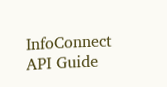InfoConnect API Guide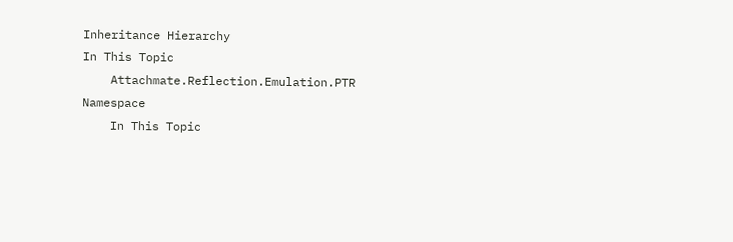Inheritance Hierarchy
In This Topic
    Attachmate.Reflection.Emulation.PTR Namespace
    In This Topic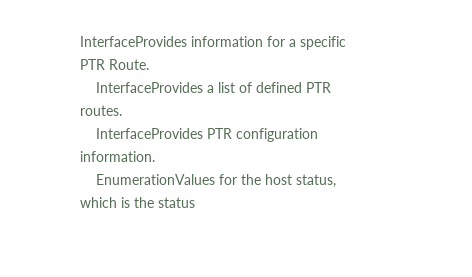InterfaceProvides information for a specific PTR Route.
    InterfaceProvides a list of defined PTR routes.
    InterfaceProvides PTR configuration information.
    EnumerationValues for the host status, which is the status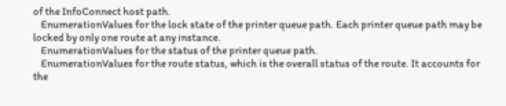of the InfoConnect host path.
    EnumerationValues for the lock state of the printer queue path. Each printer queue path may be locked by only one route at any instance.
    EnumerationValues for the status of the printer queue path.
    EnumerationValues for the route status, which is the overall status of the route. It accounts for the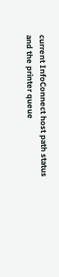current InfoConnect host path status and the printer queue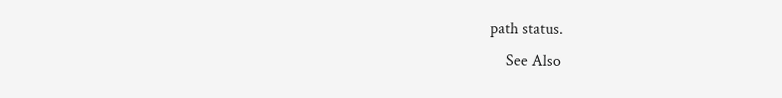path status.
    See Also